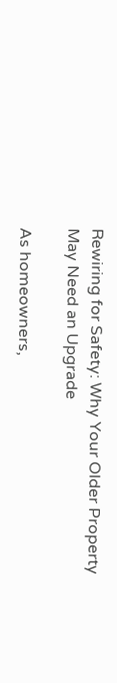Rewiring for Safety: Why Your Older Property May Need an Upgrade

As homeowners,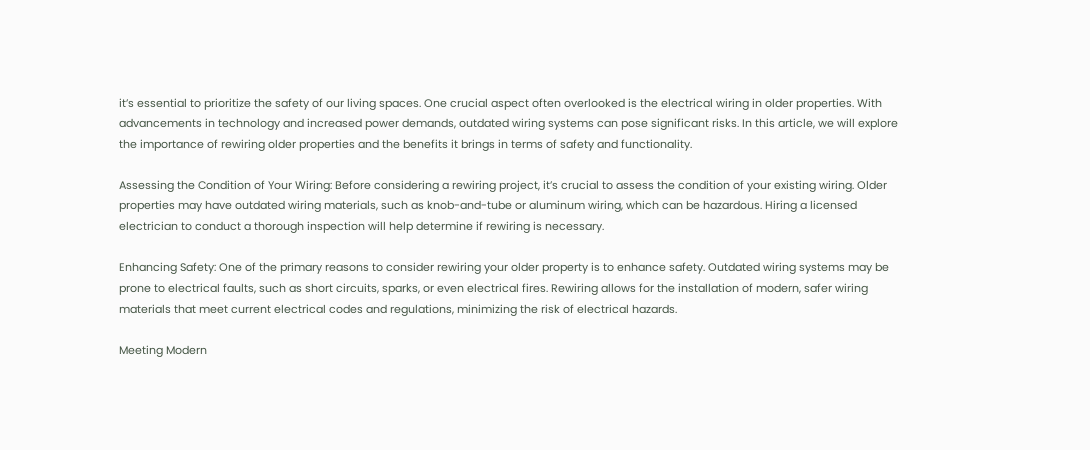it’s essential to prioritize the safety of our living spaces. One crucial aspect often overlooked is the electrical wiring in older properties. With advancements in technology and increased power demands, outdated wiring systems can pose significant risks. In this article, we will explore the importance of rewiring older properties and the benefits it brings in terms of safety and functionality.

Assessing the Condition of Your Wiring: Before considering a rewiring project, it’s crucial to assess the condition of your existing wiring. Older properties may have outdated wiring materials, such as knob-and-tube or aluminum wiring, which can be hazardous. Hiring a licensed electrician to conduct a thorough inspection will help determine if rewiring is necessary.

Enhancing Safety: One of the primary reasons to consider rewiring your older property is to enhance safety. Outdated wiring systems may be prone to electrical faults, such as short circuits, sparks, or even electrical fires. Rewiring allows for the installation of modern, safer wiring materials that meet current electrical codes and regulations, minimizing the risk of electrical hazards.

Meeting Modern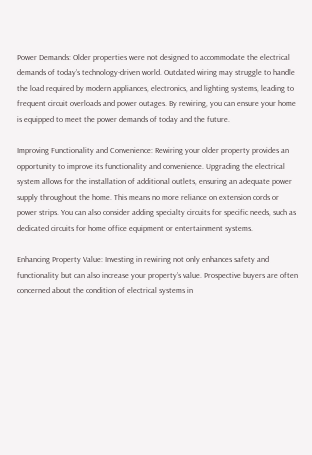Power Demands: Older properties were not designed to accommodate the electrical demands of today’s technology-driven world. Outdated wiring may struggle to handle the load required by modern appliances, electronics, and lighting systems, leading to frequent circuit overloads and power outages. By rewiring, you can ensure your home is equipped to meet the power demands of today and the future.

Improving Functionality and Convenience: Rewiring your older property provides an opportunity to improve its functionality and convenience. Upgrading the electrical system allows for the installation of additional outlets, ensuring an adequate power supply throughout the home. This means no more reliance on extension cords or power strips. You can also consider adding specialty circuits for specific needs, such as dedicated circuits for home office equipment or entertainment systems.

Enhancing Property Value: Investing in rewiring not only enhances safety and functionality but can also increase your property’s value. Prospective buyers are often concerned about the condition of electrical systems in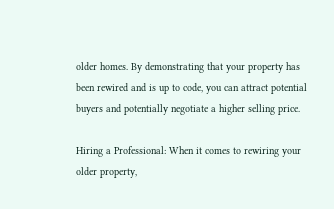older homes. By demonstrating that your property has been rewired and is up to code, you can attract potential buyers and potentially negotiate a higher selling price.

Hiring a Professional: When it comes to rewiring your older property,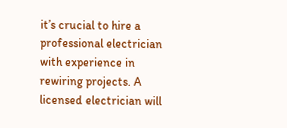it’s crucial to hire a professional electrician with experience in rewiring projects. A licensed electrician will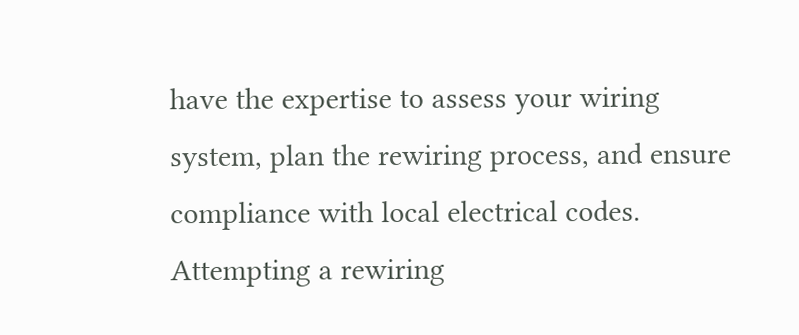have the expertise to assess your wiring system, plan the rewiring process, and ensure compliance with local electrical codes. Attempting a rewiring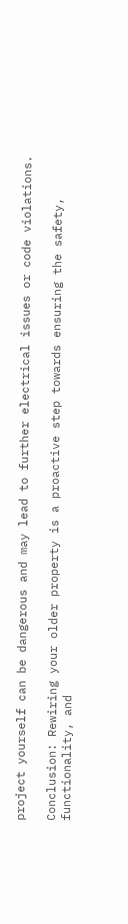project yourself can be dangerous and may lead to further electrical issues or code violations.

Conclusion: Rewiring your older property is a proactive step towards ensuring the safety, functionality, and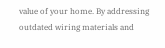value of your home. By addressing outdated wiring materials and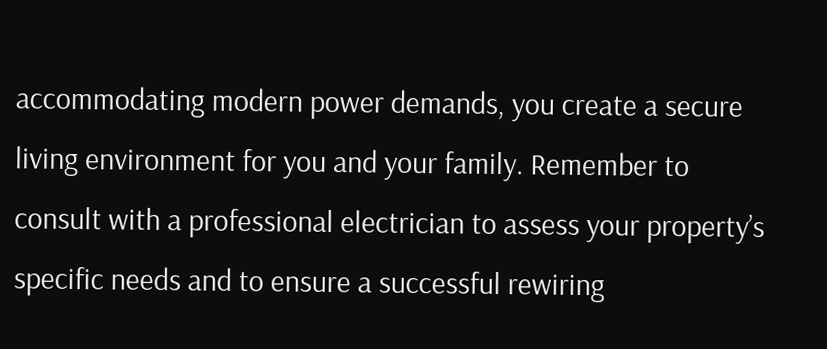accommodating modern power demands, you create a secure living environment for you and your family. Remember to consult with a professional electrician to assess your property’s specific needs and to ensure a successful rewiring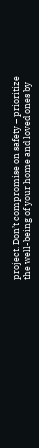project. Don’t compromise on safety – prioritize the well-being of your home and loved ones by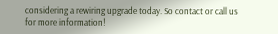considering a rewiring upgrade today. So contact or call us for more information!